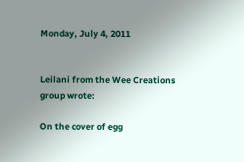Monday, July 4, 2011


Leilani from the Wee Creations group wrote:

On the cover of egg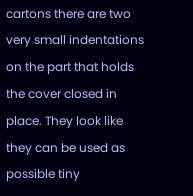cartons there are two very small indentations on the part that holds the cover closed in place. They look like they can be used as possible tiny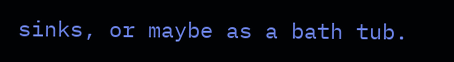sinks, or maybe as a bath tub.